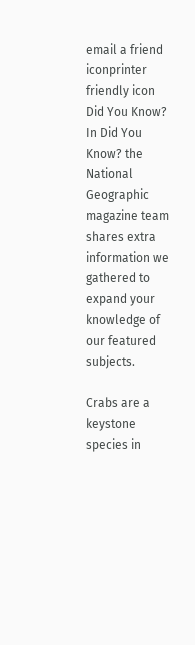email a friend iconprinter friendly icon
Did You Know?
In Did You Know? the National Geographic magazine team shares extra information we gathered to expand your knowledge of our featured subjects.

Crabs are a keystone species in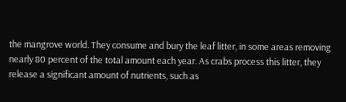the mangrove world. They consume and bury the leaf litter, in some areas removing nearly 80 percent of the total amount each year. As crabs process this litter, they release a significant amount of nutrients, such as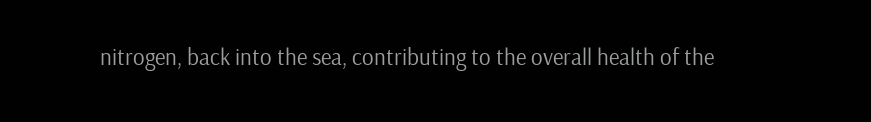nitrogen, back into the sea, contributing to the overall health of the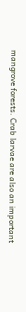mangrove forests. Crab larvae are also an important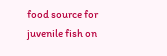food source for juvenile fish on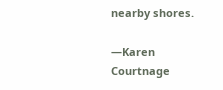nearby shores.

—Karen Courtnage